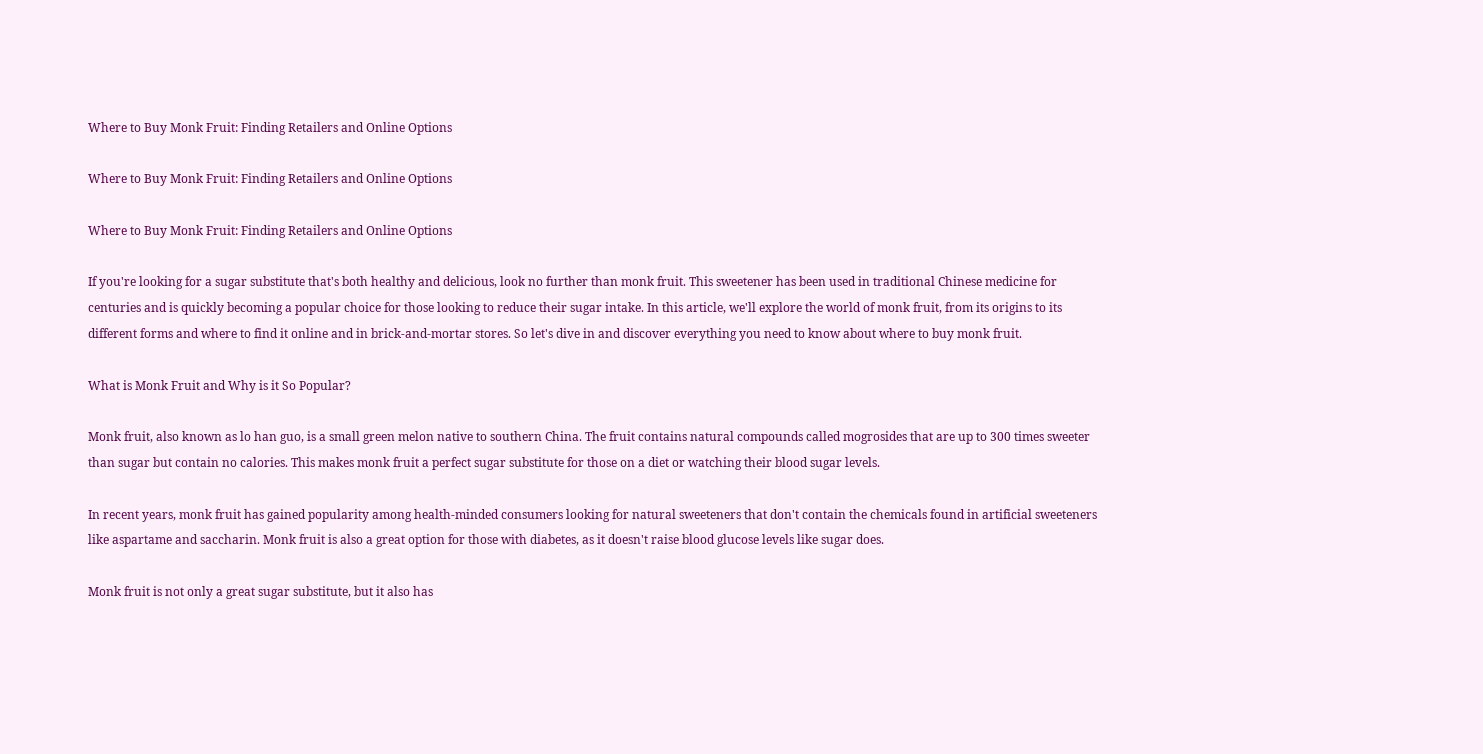Where to Buy Monk Fruit: Finding Retailers and Online Options

Where to Buy Monk Fruit: Finding Retailers and Online Options

Where to Buy Monk Fruit: Finding Retailers and Online Options

If you're looking for a sugar substitute that's both healthy and delicious, look no further than monk fruit. This sweetener has been used in traditional Chinese medicine for centuries and is quickly becoming a popular choice for those looking to reduce their sugar intake. In this article, we'll explore the world of monk fruit, from its origins to its different forms and where to find it online and in brick-and-mortar stores. So let's dive in and discover everything you need to know about where to buy monk fruit.

What is Monk Fruit and Why is it So Popular?

Monk fruit, also known as lo han guo, is a small green melon native to southern China. The fruit contains natural compounds called mogrosides that are up to 300 times sweeter than sugar but contain no calories. This makes monk fruit a perfect sugar substitute for those on a diet or watching their blood sugar levels.

In recent years, monk fruit has gained popularity among health-minded consumers looking for natural sweeteners that don't contain the chemicals found in artificial sweeteners like aspartame and saccharin. Monk fruit is also a great option for those with diabetes, as it doesn't raise blood glucose levels like sugar does.

Monk fruit is not only a great sugar substitute, but it also has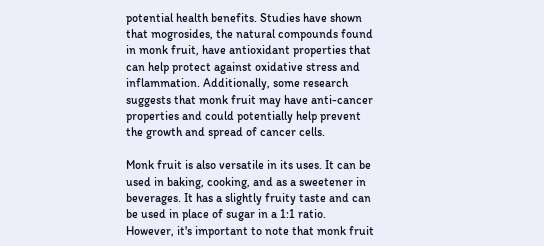potential health benefits. Studies have shown that mogrosides, the natural compounds found in monk fruit, have antioxidant properties that can help protect against oxidative stress and inflammation. Additionally, some research suggests that monk fruit may have anti-cancer properties and could potentially help prevent the growth and spread of cancer cells.

Monk fruit is also versatile in its uses. It can be used in baking, cooking, and as a sweetener in beverages. It has a slightly fruity taste and can be used in place of sugar in a 1:1 ratio. However, it's important to note that monk fruit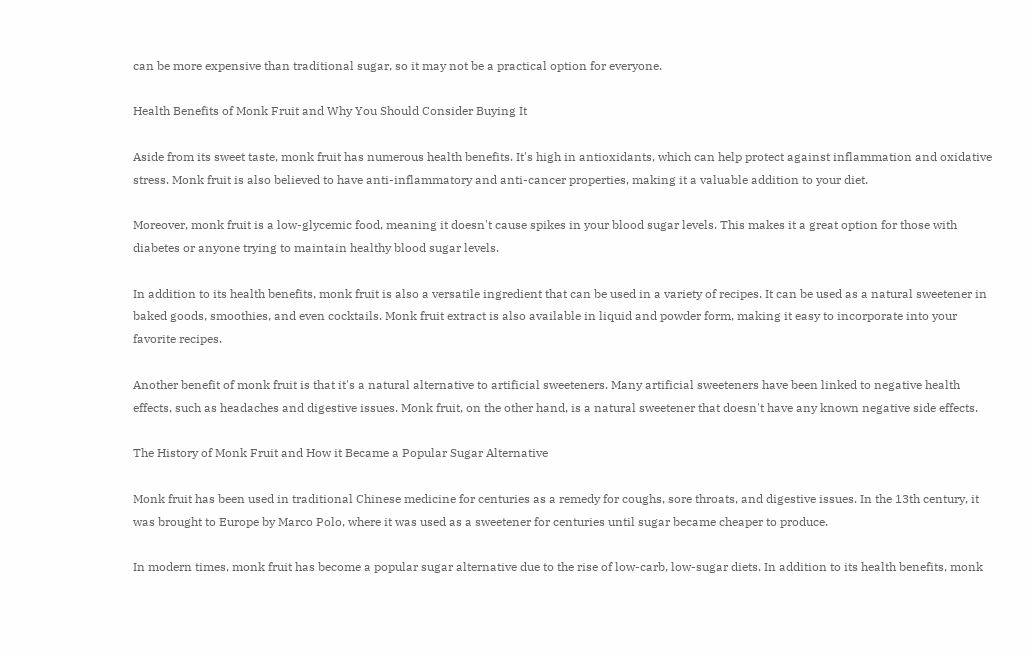can be more expensive than traditional sugar, so it may not be a practical option for everyone.

Health Benefits of Monk Fruit and Why You Should Consider Buying It

Aside from its sweet taste, monk fruit has numerous health benefits. It's high in antioxidants, which can help protect against inflammation and oxidative stress. Monk fruit is also believed to have anti-inflammatory and anti-cancer properties, making it a valuable addition to your diet.

Moreover, monk fruit is a low-glycemic food, meaning it doesn't cause spikes in your blood sugar levels. This makes it a great option for those with diabetes or anyone trying to maintain healthy blood sugar levels.

In addition to its health benefits, monk fruit is also a versatile ingredient that can be used in a variety of recipes. It can be used as a natural sweetener in baked goods, smoothies, and even cocktails. Monk fruit extract is also available in liquid and powder form, making it easy to incorporate into your favorite recipes.

Another benefit of monk fruit is that it's a natural alternative to artificial sweeteners. Many artificial sweeteners have been linked to negative health effects, such as headaches and digestive issues. Monk fruit, on the other hand, is a natural sweetener that doesn't have any known negative side effects.

The History of Monk Fruit and How it Became a Popular Sugar Alternative

Monk fruit has been used in traditional Chinese medicine for centuries as a remedy for coughs, sore throats, and digestive issues. In the 13th century, it was brought to Europe by Marco Polo, where it was used as a sweetener for centuries until sugar became cheaper to produce.

In modern times, monk fruit has become a popular sugar alternative due to the rise of low-carb, low-sugar diets. In addition to its health benefits, monk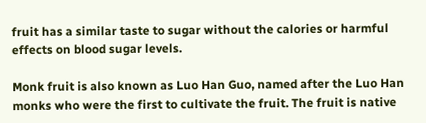fruit has a similar taste to sugar without the calories or harmful effects on blood sugar levels.

Monk fruit is also known as Luo Han Guo, named after the Luo Han monks who were the first to cultivate the fruit. The fruit is native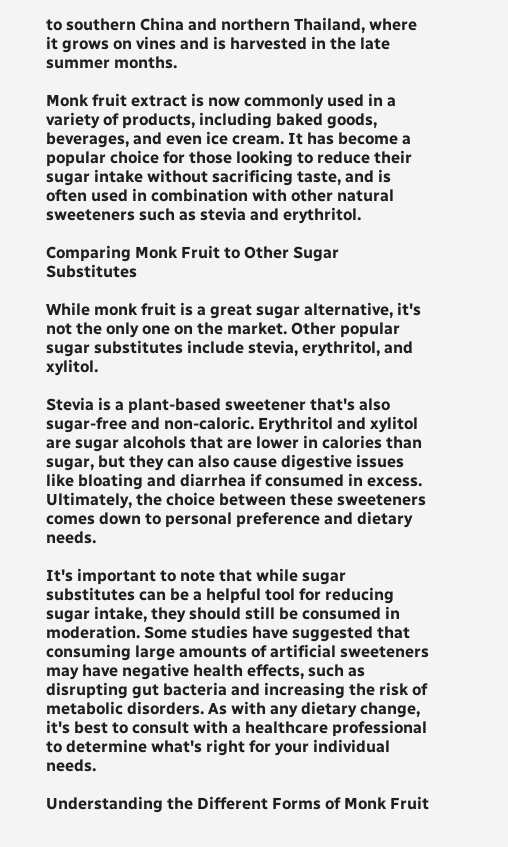to southern China and northern Thailand, where it grows on vines and is harvested in the late summer months.

Monk fruit extract is now commonly used in a variety of products, including baked goods, beverages, and even ice cream. It has become a popular choice for those looking to reduce their sugar intake without sacrificing taste, and is often used in combination with other natural sweeteners such as stevia and erythritol.

Comparing Monk Fruit to Other Sugar Substitutes

While monk fruit is a great sugar alternative, it's not the only one on the market. Other popular sugar substitutes include stevia, erythritol, and xylitol.

Stevia is a plant-based sweetener that's also sugar-free and non-caloric. Erythritol and xylitol are sugar alcohols that are lower in calories than sugar, but they can also cause digestive issues like bloating and diarrhea if consumed in excess. Ultimately, the choice between these sweeteners comes down to personal preference and dietary needs.

It's important to note that while sugar substitutes can be a helpful tool for reducing sugar intake, they should still be consumed in moderation. Some studies have suggested that consuming large amounts of artificial sweeteners may have negative health effects, such as disrupting gut bacteria and increasing the risk of metabolic disorders. As with any dietary change, it's best to consult with a healthcare professional to determine what's right for your individual needs.

Understanding the Different Forms of Monk Fruit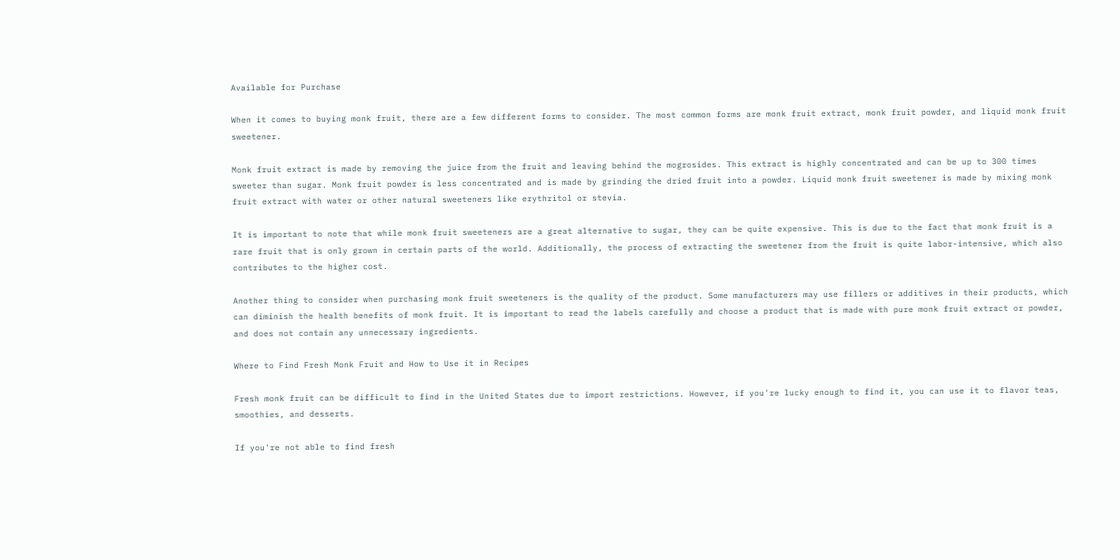Available for Purchase

When it comes to buying monk fruit, there are a few different forms to consider. The most common forms are monk fruit extract, monk fruit powder, and liquid monk fruit sweetener.

Monk fruit extract is made by removing the juice from the fruit and leaving behind the mogrosides. This extract is highly concentrated and can be up to 300 times sweeter than sugar. Monk fruit powder is less concentrated and is made by grinding the dried fruit into a powder. Liquid monk fruit sweetener is made by mixing monk fruit extract with water or other natural sweeteners like erythritol or stevia.

It is important to note that while monk fruit sweeteners are a great alternative to sugar, they can be quite expensive. This is due to the fact that monk fruit is a rare fruit that is only grown in certain parts of the world. Additionally, the process of extracting the sweetener from the fruit is quite labor-intensive, which also contributes to the higher cost.

Another thing to consider when purchasing monk fruit sweeteners is the quality of the product. Some manufacturers may use fillers or additives in their products, which can diminish the health benefits of monk fruit. It is important to read the labels carefully and choose a product that is made with pure monk fruit extract or powder, and does not contain any unnecessary ingredients.

Where to Find Fresh Monk Fruit and How to Use it in Recipes

Fresh monk fruit can be difficult to find in the United States due to import restrictions. However, if you're lucky enough to find it, you can use it to flavor teas, smoothies, and desserts.

If you're not able to find fresh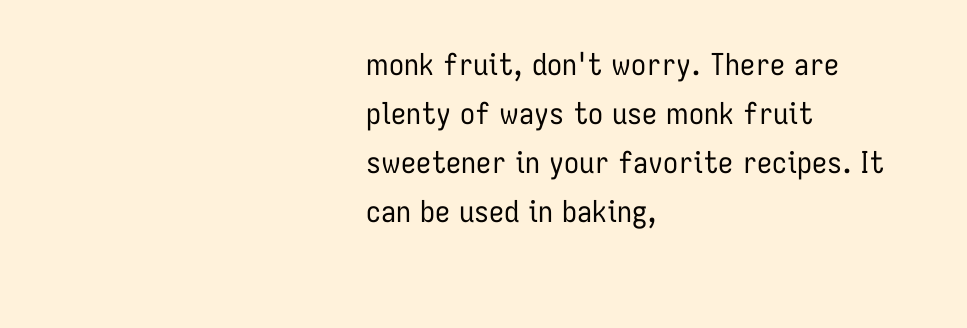monk fruit, don't worry. There are plenty of ways to use monk fruit sweetener in your favorite recipes. It can be used in baking,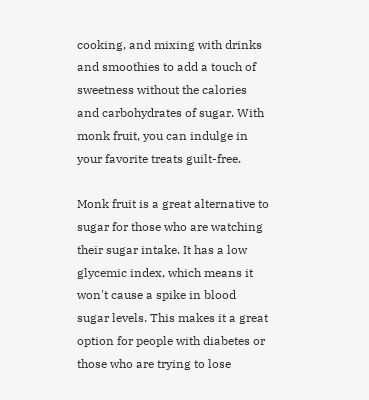cooking, and mixing with drinks and smoothies to add a touch of sweetness without the calories and carbohydrates of sugar. With monk fruit, you can indulge in your favorite treats guilt-free.

Monk fruit is a great alternative to sugar for those who are watching their sugar intake. It has a low glycemic index, which means it won't cause a spike in blood sugar levels. This makes it a great option for people with diabetes or those who are trying to lose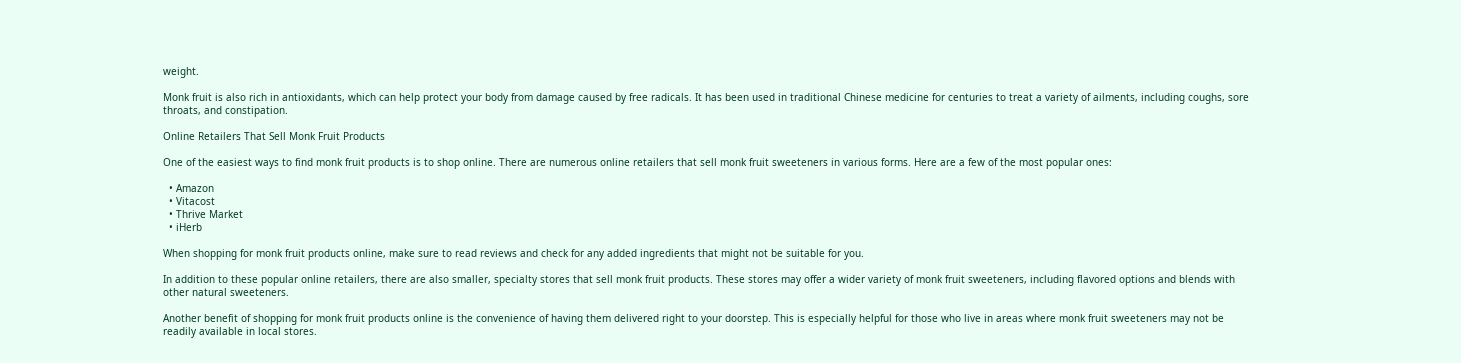weight.

Monk fruit is also rich in antioxidants, which can help protect your body from damage caused by free radicals. It has been used in traditional Chinese medicine for centuries to treat a variety of ailments, including coughs, sore throats, and constipation.

Online Retailers That Sell Monk Fruit Products

One of the easiest ways to find monk fruit products is to shop online. There are numerous online retailers that sell monk fruit sweeteners in various forms. Here are a few of the most popular ones:

  • Amazon
  • Vitacost
  • Thrive Market
  • iHerb

When shopping for monk fruit products online, make sure to read reviews and check for any added ingredients that might not be suitable for you.

In addition to these popular online retailers, there are also smaller, specialty stores that sell monk fruit products. These stores may offer a wider variety of monk fruit sweeteners, including flavored options and blends with other natural sweeteners.

Another benefit of shopping for monk fruit products online is the convenience of having them delivered right to your doorstep. This is especially helpful for those who live in areas where monk fruit sweeteners may not be readily available in local stores.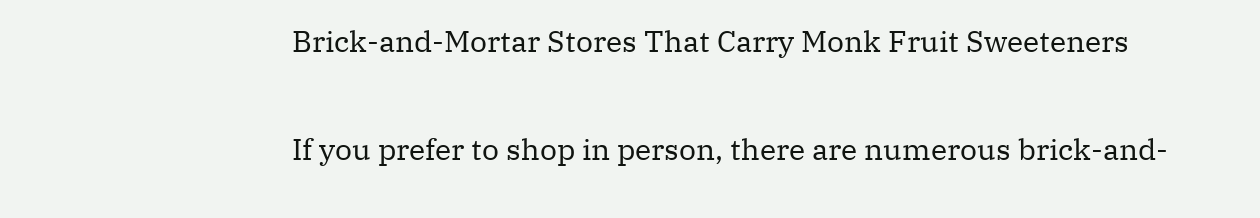Brick-and-Mortar Stores That Carry Monk Fruit Sweeteners

If you prefer to shop in person, there are numerous brick-and-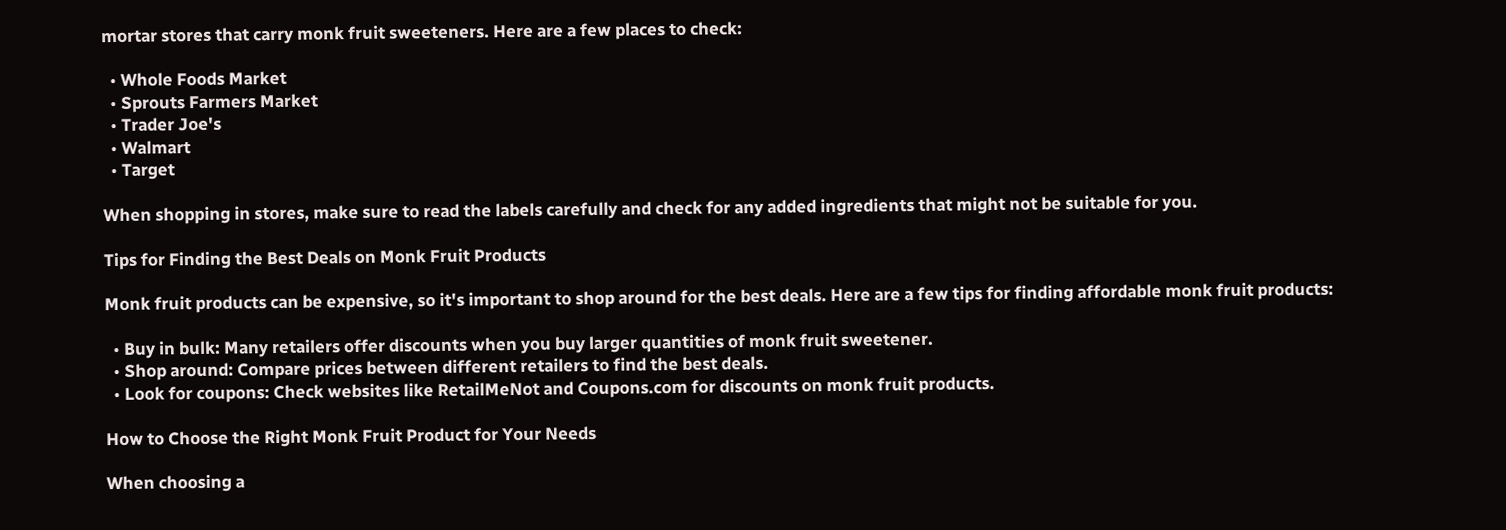mortar stores that carry monk fruit sweeteners. Here are a few places to check:

  • Whole Foods Market
  • Sprouts Farmers Market
  • Trader Joe's
  • Walmart
  • Target

When shopping in stores, make sure to read the labels carefully and check for any added ingredients that might not be suitable for you.

Tips for Finding the Best Deals on Monk Fruit Products

Monk fruit products can be expensive, so it's important to shop around for the best deals. Here are a few tips for finding affordable monk fruit products:

  • Buy in bulk: Many retailers offer discounts when you buy larger quantities of monk fruit sweetener.
  • Shop around: Compare prices between different retailers to find the best deals.
  • Look for coupons: Check websites like RetailMeNot and Coupons.com for discounts on monk fruit products.

How to Choose the Right Monk Fruit Product for Your Needs

When choosing a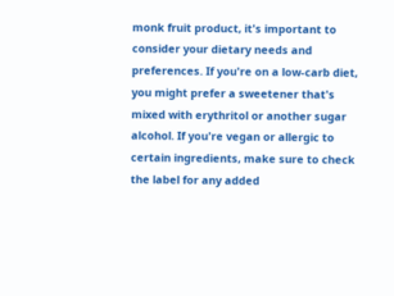monk fruit product, it's important to consider your dietary needs and preferences. If you're on a low-carb diet, you might prefer a sweetener that's mixed with erythritol or another sugar alcohol. If you're vegan or allergic to certain ingredients, make sure to check the label for any added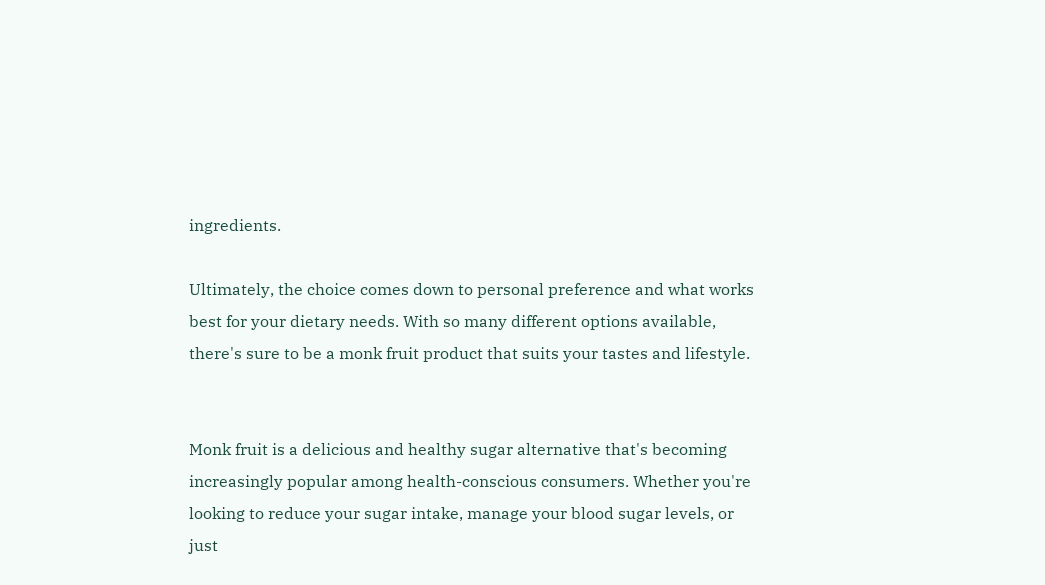ingredients.

Ultimately, the choice comes down to personal preference and what works best for your dietary needs. With so many different options available, there's sure to be a monk fruit product that suits your tastes and lifestyle.


Monk fruit is a delicious and healthy sugar alternative that's becoming increasingly popular among health-conscious consumers. Whether you're looking to reduce your sugar intake, manage your blood sugar levels, or just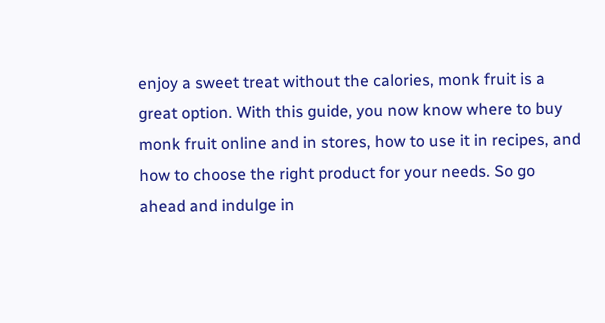enjoy a sweet treat without the calories, monk fruit is a great option. With this guide, you now know where to buy monk fruit online and in stores, how to use it in recipes, and how to choose the right product for your needs. So go ahead and indulge in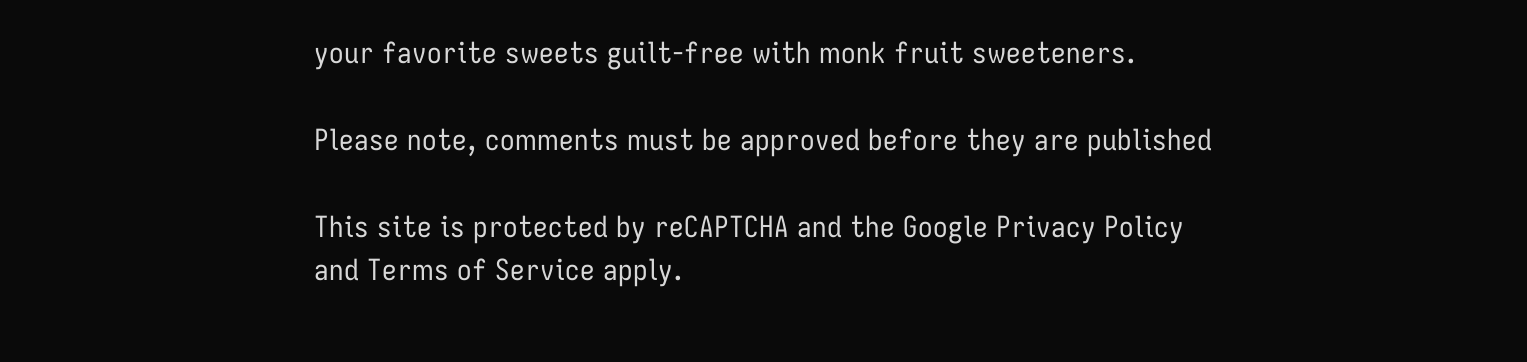your favorite sweets guilt-free with monk fruit sweeteners.

Please note, comments must be approved before they are published

This site is protected by reCAPTCHA and the Google Privacy Policy and Terms of Service apply.